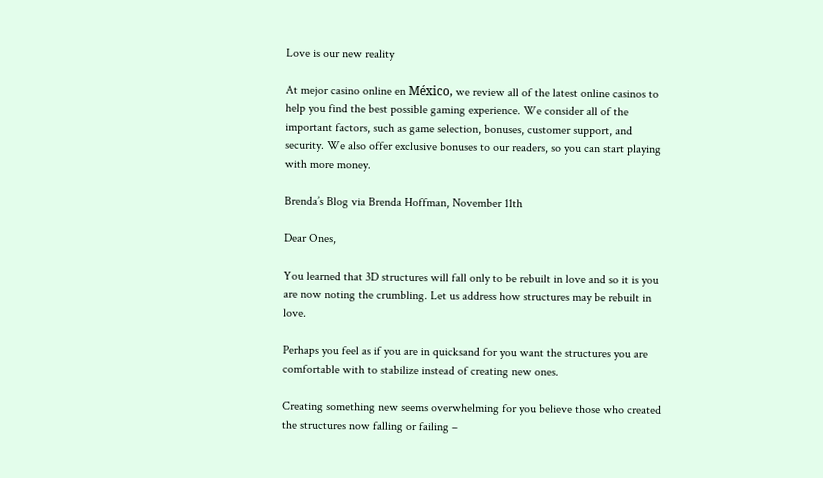Love is our new reality

At mejor casino online en México, we review all of the latest online casinos to help you find the best possible gaming experience. We consider all of the important factors, such as game selection, bonuses, customer support, and security. We also offer exclusive bonuses to our readers, so you can start playing with more money.

Brenda’s Blog via Brenda Hoffman, November 11th

Dear Ones,

You learned that 3D structures will fall only to be rebuilt in love and so it is you are now noting the crumbling. Let us address how structures may be rebuilt in love.

Perhaps you feel as if you are in quicksand for you want the structures you are comfortable with to stabilize instead of creating new ones.

Creating something new seems overwhelming for you believe those who created the structures now falling or failing –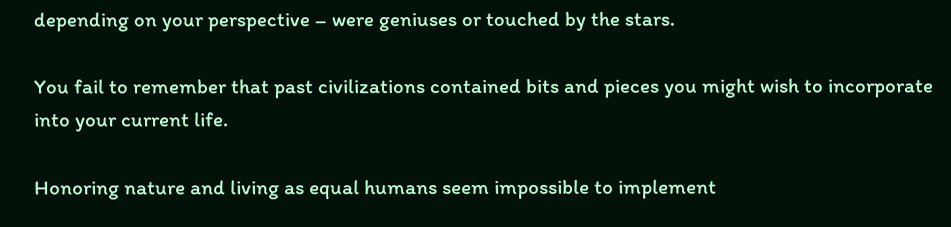depending on your perspective – were geniuses or touched by the stars.

You fail to remember that past civilizations contained bits and pieces you might wish to incorporate into your current life.

Honoring nature and living as equal humans seem impossible to implement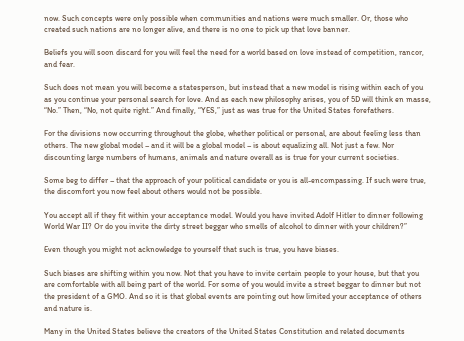now. Such concepts were only possible when communities and nations were much smaller. Or, those who created such nations are no longer alive, and there is no one to pick up that love banner.

Beliefs you will soon discard for you will feel the need for a world based on love instead of competition, rancor, and fear.

Such does not mean you will become a statesperson, but instead that a new model is rising within each of you as you continue your personal search for love. And as each new philosophy arises, you of 5D will think en masse, “No.” Then, “No, not quite right.” And finally, “YES,” just as was true for the United States forefathers.

For the divisions now occurring throughout the globe, whether political or personal, are about feeling less than others. The new global model – and it will be a global model – is about equalizing all. Not just a few. Nor discounting large numbers of humans, animals and nature overall as is true for your current societies.

Some beg to differ – that the approach of your political candidate or you is all-encompassing. If such were true, the discomfort you now feel about others would not be possible.

You accept all if they fit within your acceptance model. Would you have invited Adolf Hitler to dinner following World War II? Or do you invite the dirty street beggar who smells of alcohol to dinner with your children?”

Even though you might not acknowledge to yourself that such is true, you have biases.

Such biases are shifting within you now. Not that you have to invite certain people to your house, but that you are comfortable with all being part of the world. For some of you would invite a street beggar to dinner but not the president of a GMO. And so it is that global events are pointing out how limited your acceptance of others and nature is.

Many in the United States believe the creators of the United States Constitution and related documents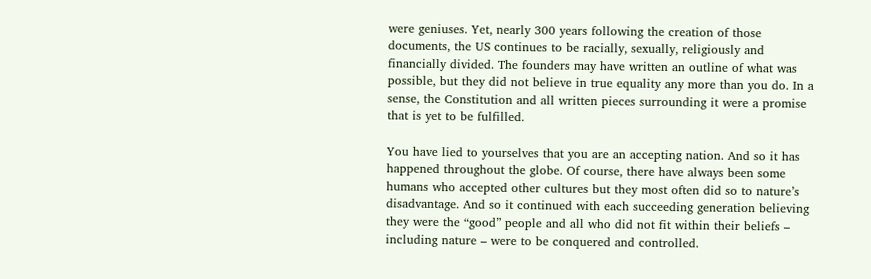were geniuses. Yet, nearly 300 years following the creation of those documents, the US continues to be racially, sexually, religiously and financially divided. The founders may have written an outline of what was possible, but they did not believe in true equality any more than you do. In a sense, the Constitution and all written pieces surrounding it were a promise that is yet to be fulfilled.

You have lied to yourselves that you are an accepting nation. And so it has happened throughout the globe. Of course, there have always been some humans who accepted other cultures but they most often did so to nature’s disadvantage. And so it continued with each succeeding generation believing they were the “good” people and all who did not fit within their beliefs – including nature – were to be conquered and controlled.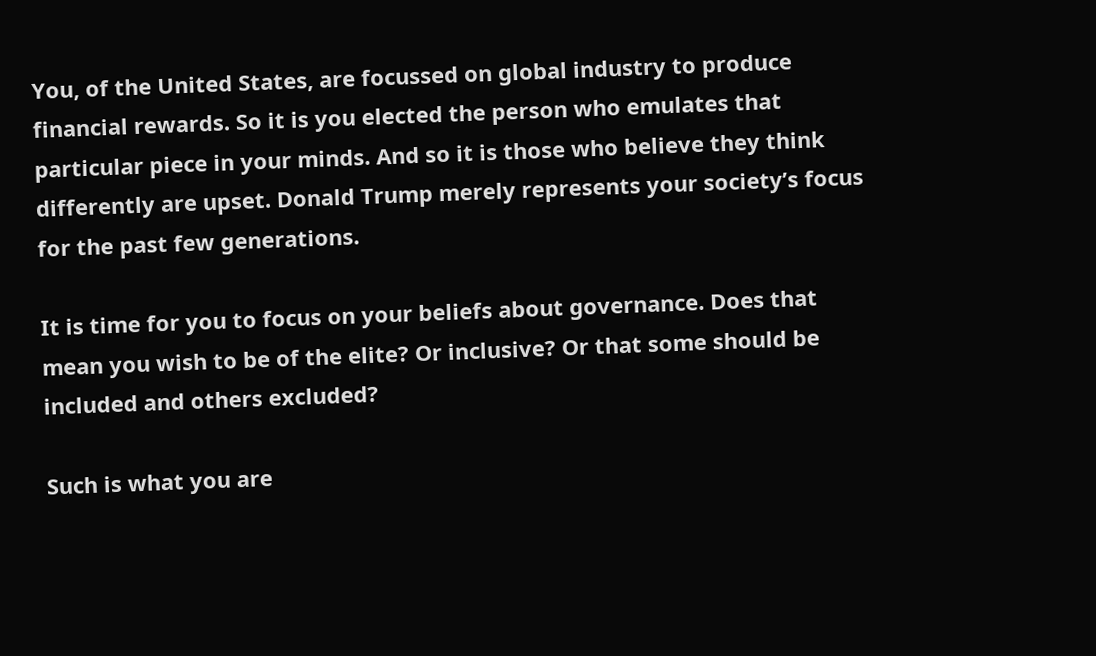You, of the United States, are focussed on global industry to produce financial rewards. So it is you elected the person who emulates that particular piece in your minds. And so it is those who believe they think differently are upset. Donald Trump merely represents your society’s focus for the past few generations.

It is time for you to focus on your beliefs about governance. Does that mean you wish to be of the elite? Or inclusive? Or that some should be included and others excluded?

Such is what you are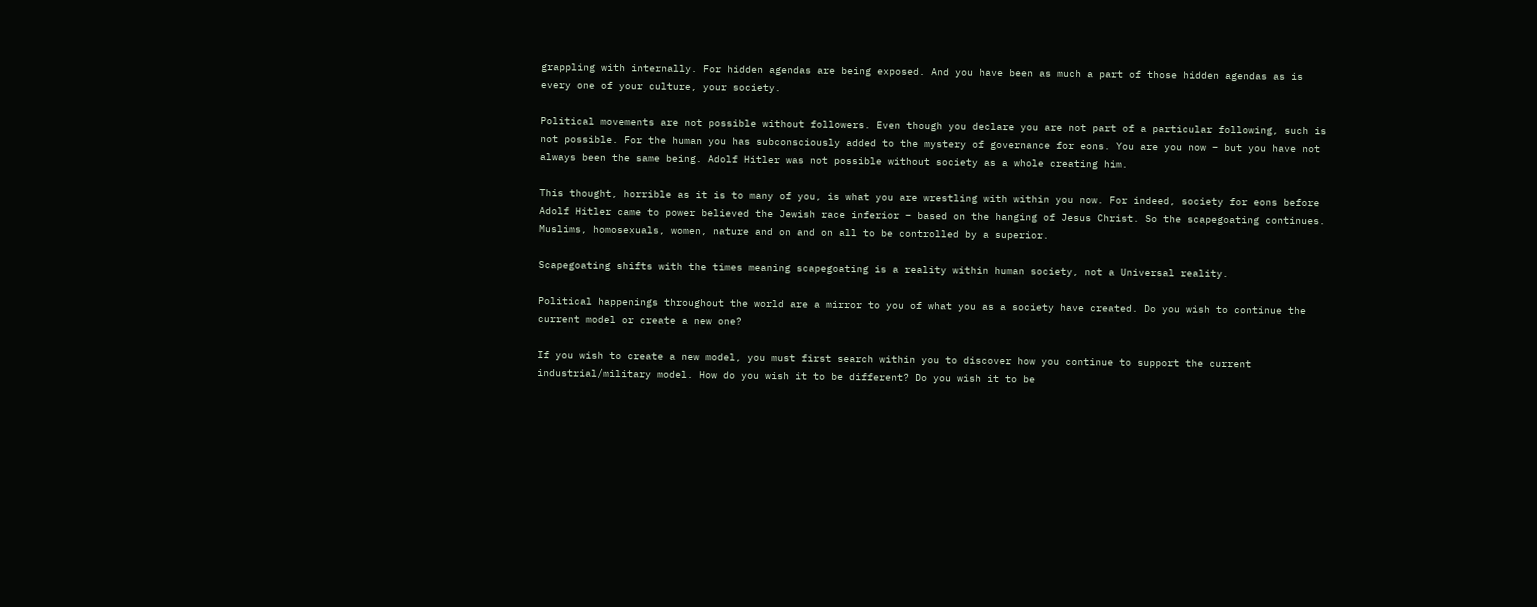grappling with internally. For hidden agendas are being exposed. And you have been as much a part of those hidden agendas as is every one of your culture, your society.

Political movements are not possible without followers. Even though you declare you are not part of a particular following, such is not possible. For the human you has subconsciously added to the mystery of governance for eons. You are you now – but you have not always been the same being. Adolf Hitler was not possible without society as a whole creating him.

This thought, horrible as it is to many of you, is what you are wrestling with within you now. For indeed, society for eons before Adolf Hitler came to power believed the Jewish race inferior – based on the hanging of Jesus Christ. So the scapegoating continues. Muslims, homosexuals, women, nature and on and on all to be controlled by a superior.

Scapegoating shifts with the times meaning scapegoating is a reality within human society, not a Universal reality.

Political happenings throughout the world are a mirror to you of what you as a society have created. Do you wish to continue the current model or create a new one?

If you wish to create a new model, you must first search within you to discover how you continue to support the current industrial/military model. How do you wish it to be different? Do you wish it to be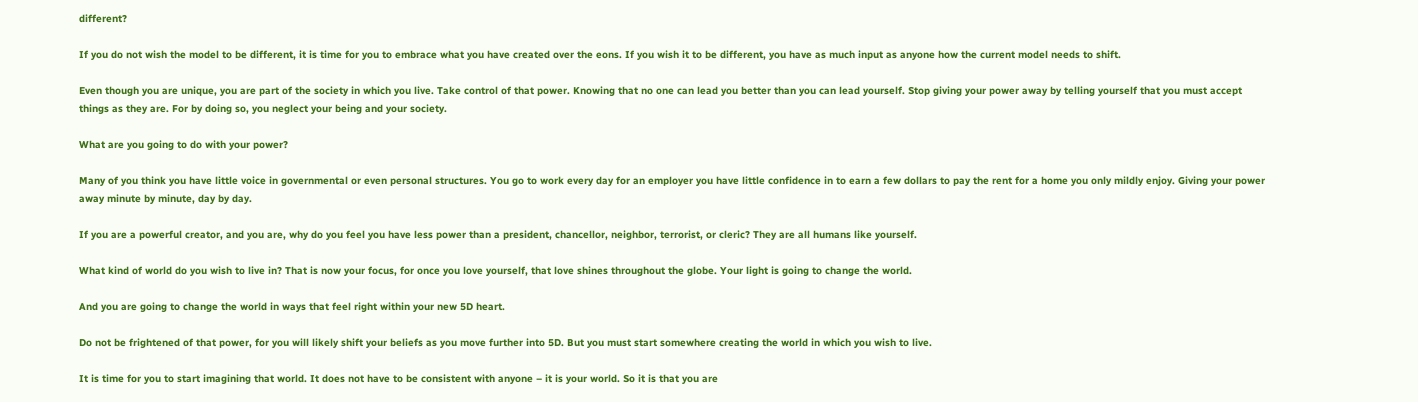different?

If you do not wish the model to be different, it is time for you to embrace what you have created over the eons. If you wish it to be different, you have as much input as anyone how the current model needs to shift.

Even though you are unique, you are part of the society in which you live. Take control of that power. Knowing that no one can lead you better than you can lead yourself. Stop giving your power away by telling yourself that you must accept things as they are. For by doing so, you neglect your being and your society.

What are you going to do with your power?

Many of you think you have little voice in governmental or even personal structures. You go to work every day for an employer you have little confidence in to earn a few dollars to pay the rent for a home you only mildly enjoy. Giving your power away minute by minute, day by day.

If you are a powerful creator, and you are, why do you feel you have less power than a president, chancellor, neighbor, terrorist, or cleric? They are all humans like yourself.

What kind of world do you wish to live in? That is now your focus, for once you love yourself, that love shines throughout the globe. Your light is going to change the world.

And you are going to change the world in ways that feel right within your new 5D heart.

Do not be frightened of that power, for you will likely shift your beliefs as you move further into 5D. But you must start somewhere creating the world in which you wish to live.

It is time for you to start imagining that world. It does not have to be consistent with anyone – it is your world. So it is that you are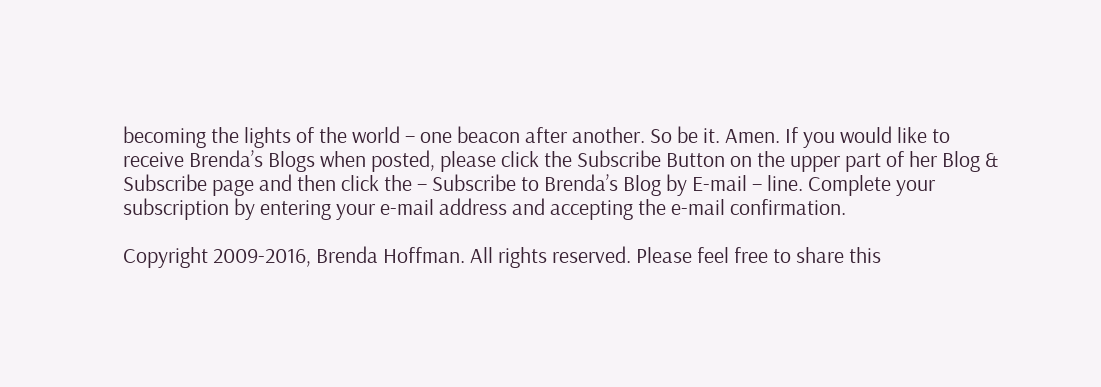becoming the lights of the world – one beacon after another. So be it. Amen. If you would like to receive Brenda’s Blogs when posted, please click the Subscribe Button on the upper part of her Blog & Subscribe page and then click the – Subscribe to Brenda’s Blog by E-mail – line. Complete your subscription by entering your e-mail address and accepting the e-mail confirmation.

Copyright 2009-2016, Brenda Hoffman. All rights reserved. Please feel free to share this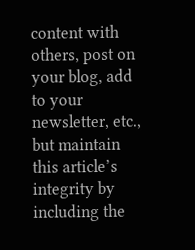content with others, post on your blog, add to your newsletter, etc., but maintain this article’s integrity by including the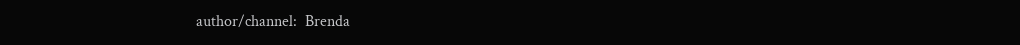author/channel:  Brenda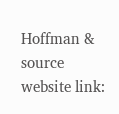Hoffman & source website link: